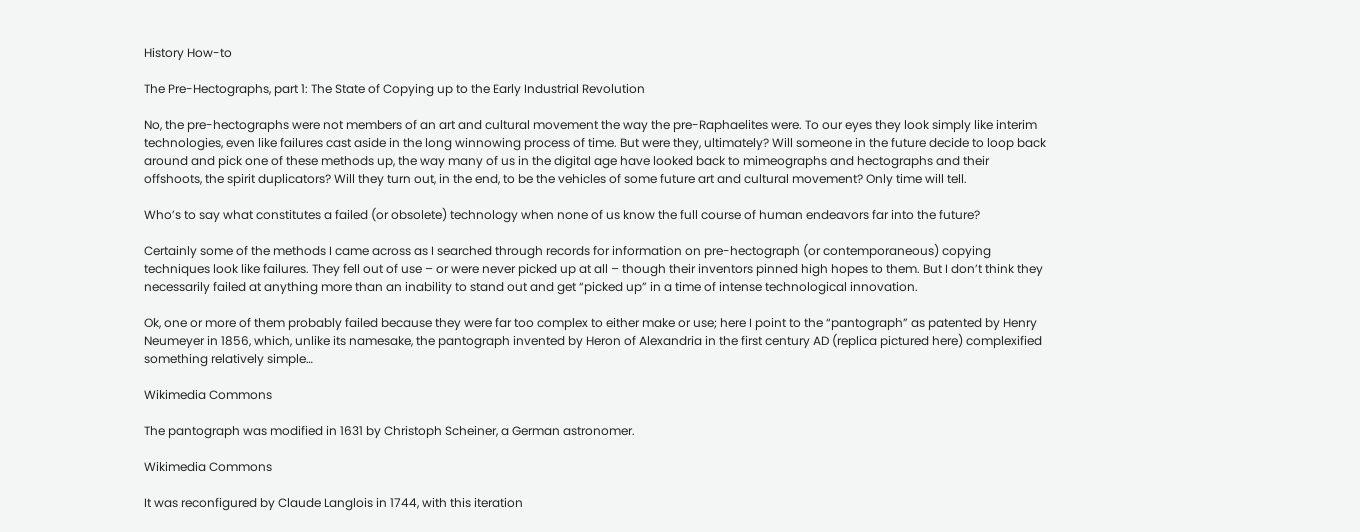History How-to

The Pre-Hectographs, part 1: The State of Copying up to the Early Industrial Revolution

No, the pre-hectographs were not members of an art and cultural movement the way the pre-Raphaelites were. To our eyes they look simply like interim technologies, even like failures cast aside in the long winnowing process of time. But were they, ultimately? Will someone in the future decide to loop back around and pick one of these methods up, the way many of us in the digital age have looked back to mimeographs and hectographs and their offshoots, the spirit duplicators? Will they turn out, in the end, to be the vehicles of some future art and cultural movement? Only time will tell.

Who’s to say what constitutes a failed (or obsolete) technology when none of us know the full course of human endeavors far into the future?

Certainly some of the methods I came across as I searched through records for information on pre-hectograph (or contemporaneous) copying techniques look like failures. They fell out of use – or were never picked up at all – though their inventors pinned high hopes to them. But I don’t think they necessarily failed at anything more than an inability to stand out and get “picked up” in a time of intense technological innovation.

Ok, one or more of them probably failed because they were far too complex to either make or use; here I point to the “pantograph” as patented by Henry Neumeyer in 1856, which, unlike its namesake, the pantograph invented by Heron of Alexandria in the first century AD (replica pictured here) complexified something relatively simple…

Wikimedia Commons

The pantograph was modified in 1631 by Christoph Scheiner, a German astronomer.

Wikimedia Commons

It was reconfigured by Claude Langlois in 1744, with this iteration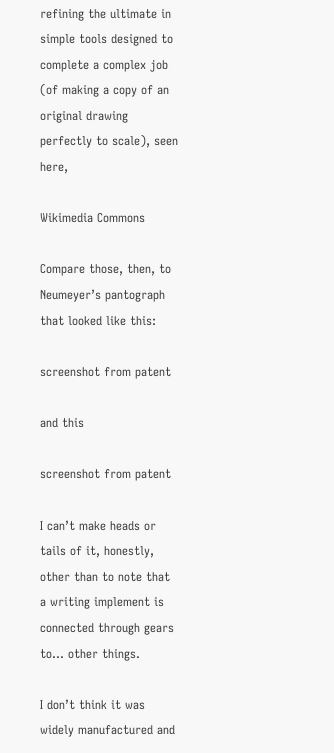refining the ultimate in simple tools designed to complete a complex job (of making a copy of an original drawing perfectly to scale), seen here,

Wikimedia Commons

Compare those, then, to Neumeyer’s pantograph that looked like this:

screenshot from patent

and this

screenshot from patent

I can’t make heads or tails of it, honestly, other than to note that a writing implement is connected through gears to… other things.

I don’t think it was widely manufactured and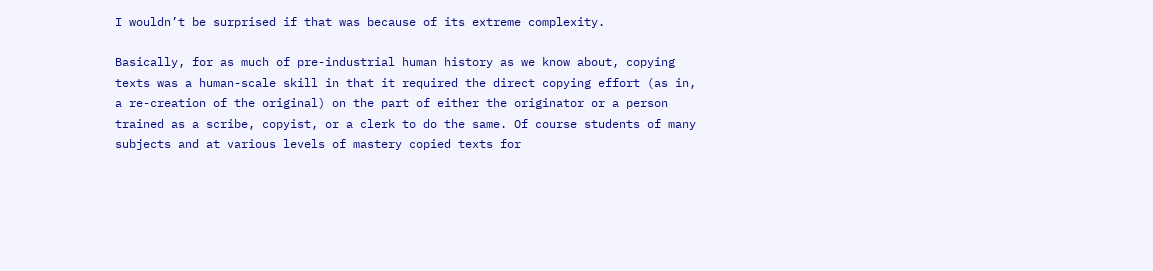I wouldn’t be surprised if that was because of its extreme complexity.

Basically, for as much of pre-industrial human history as we know about, copying texts was a human-scale skill in that it required the direct copying effort (as in, a re-creation of the original) on the part of either the originator or a person trained as a scribe, copyist, or a clerk to do the same. Of course students of many subjects and at various levels of mastery copied texts for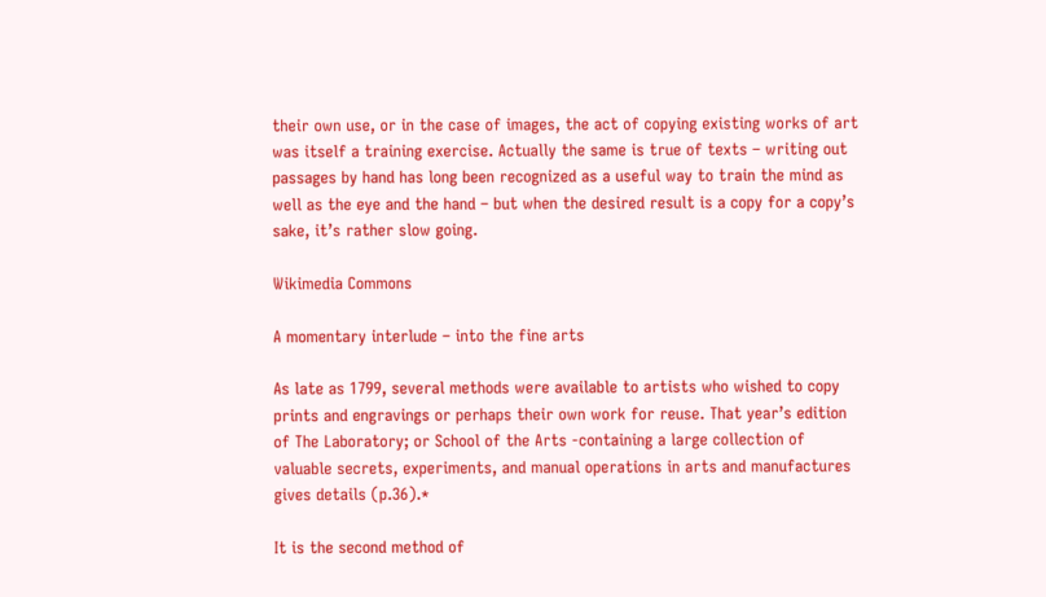their own use, or in the case of images, the act of copying existing works of art was itself a training exercise. Actually the same is true of texts – writing out passages by hand has long been recognized as a useful way to train the mind as well as the eye and the hand – but when the desired result is a copy for a copy’s sake, it’s rather slow going.

Wikimedia Commons

A momentary interlude – into the fine arts

As late as 1799, several methods were available to artists who wished to copy prints and engravings or perhaps their own work for reuse. That year’s edition of The Laboratory; or School of the Arts -containing a large collection of valuable secrets, experiments, and manual operations in arts and manufactures gives details (p.36).*

It is the second method of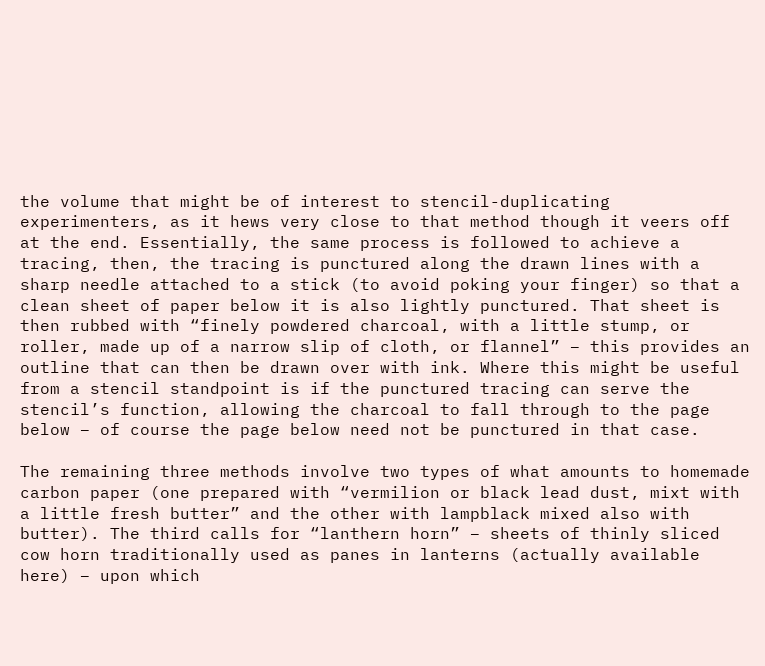the volume that might be of interest to stencil-duplicating experimenters, as it hews very close to that method though it veers off at the end. Essentially, the same process is followed to achieve a tracing, then, the tracing is punctured along the drawn lines with a sharp needle attached to a stick (to avoid poking your finger) so that a clean sheet of paper below it is also lightly punctured. That sheet is then rubbed with “finely powdered charcoal, with a little stump, or roller, made up of a narrow slip of cloth, or flannel” – this provides an outline that can then be drawn over with ink. Where this might be useful from a stencil standpoint is if the punctured tracing can serve the stencil’s function, allowing the charcoal to fall through to the page below – of course the page below need not be punctured in that case.

The remaining three methods involve two types of what amounts to homemade carbon paper (one prepared with “vermilion or black lead dust, mixt with a little fresh butter” and the other with lampblack mixed also with butter). The third calls for “lanthern horn” – sheets of thinly sliced cow horn traditionally used as panes in lanterns (actually available here) – upon which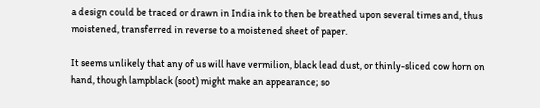a design could be traced or drawn in India ink to then be breathed upon several times and, thus moistened, transferred in reverse to a moistened sheet of paper.

It seems unlikely that any of us will have vermilion, black lead dust, or thinly-sliced cow horn on hand, though lampblack (soot) might make an appearance; so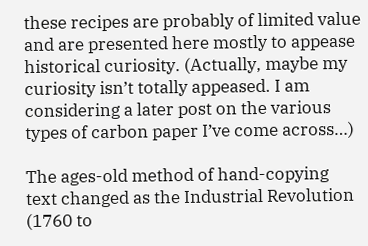these recipes are probably of limited value and are presented here mostly to appease historical curiosity. (Actually, maybe my curiosity isn’t totally appeased. I am considering a later post on the various types of carbon paper I’ve come across…)

The ages-old method of hand-copying text changed as the Industrial Revolution (1760 to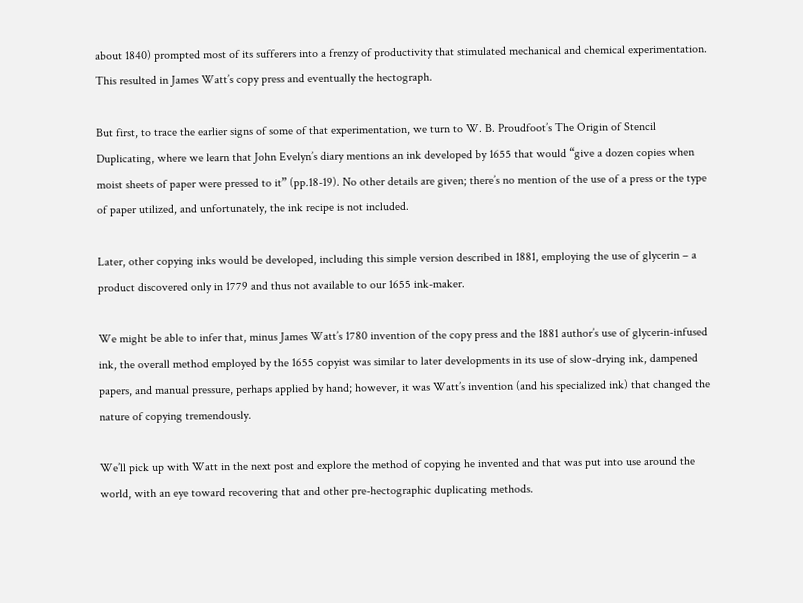about 1840) prompted most of its sufferers into a frenzy of productivity that stimulated mechanical and chemical experimentation. This resulted in James Watt’s copy press and eventually the hectograph.

But first, to trace the earlier signs of some of that experimentation, we turn to W. B. Proudfoot’s The Origin of Stencil Duplicating, where we learn that John Evelyn’s diary mentions an ink developed by 1655 that would “give a dozen copies when moist sheets of paper were pressed to it” (pp.18-19). No other details are given; there’s no mention of the use of a press or the type of paper utilized, and unfortunately, the ink recipe is not included.

Later, other copying inks would be developed, including this simple version described in 1881, employing the use of glycerin – a product discovered only in 1779 and thus not available to our 1655 ink-maker.

We might be able to infer that, minus James Watt’s 1780 invention of the copy press and the 1881 author’s use of glycerin-infused ink, the overall method employed by the 1655 copyist was similar to later developments in its use of slow-drying ink, dampened papers, and manual pressure, perhaps applied by hand; however, it was Watt’s invention (and his specialized ink) that changed the nature of copying tremendously.

We’ll pick up with Watt in the next post and explore the method of copying he invented and that was put into use around the world, with an eye toward recovering that and other pre-hectographic duplicating methods.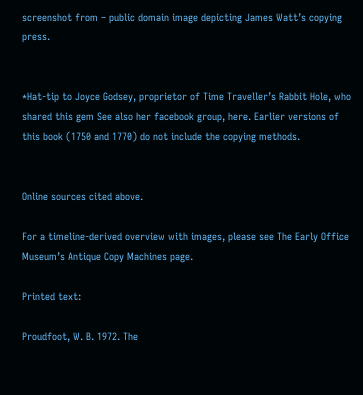screenshot from – public domain image depicting James Watt’s copying press.


*Hat-tip to Joyce Godsey, proprietor of Time Traveller’s Rabbit Hole, who shared this gem See also her facebook group, here. Earlier versions of this book (1750 and 1770) do not include the copying methods.


Online sources cited above.

For a timeline-derived overview with images, please see The Early Office Museum’s Antique Copy Machines page.

Printed text:

Proudfoot, W. B. 1972. The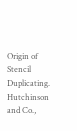Origin of Stencil Duplicating. Hutchinson and Co.,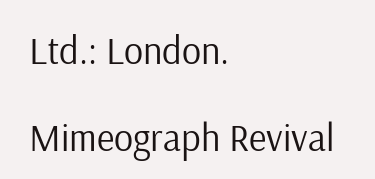Ltd.: London.

Mimeograph Revival